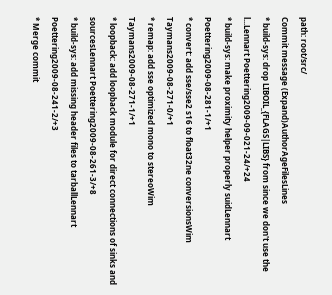path: root/src/
Commit message (Expand)AuthorAgeFilesLines
* build-sys: drop LIBOIL_{FLAGS|LIBS} from since we don't use the l...Lennart Poettering2009-09-021-24/+24
* build-sys: make proximity helper properly suidLennart Poettering2009-08-281-1/+1
* convert: add sse/sse2 s16 to float32ne conversionsWim Taymans2009-08-271-0/+1
* remap: add sse optimized mono to stereoWim Taymans2009-08-271-1/+1
* loopback: add loopback module for direct connections of sinks and sourcesLennart Poettering2009-08-261-3/+8
* build-sys: add missing header files to tarballLennart Poettering2009-08-241-2/+3
* Merge commit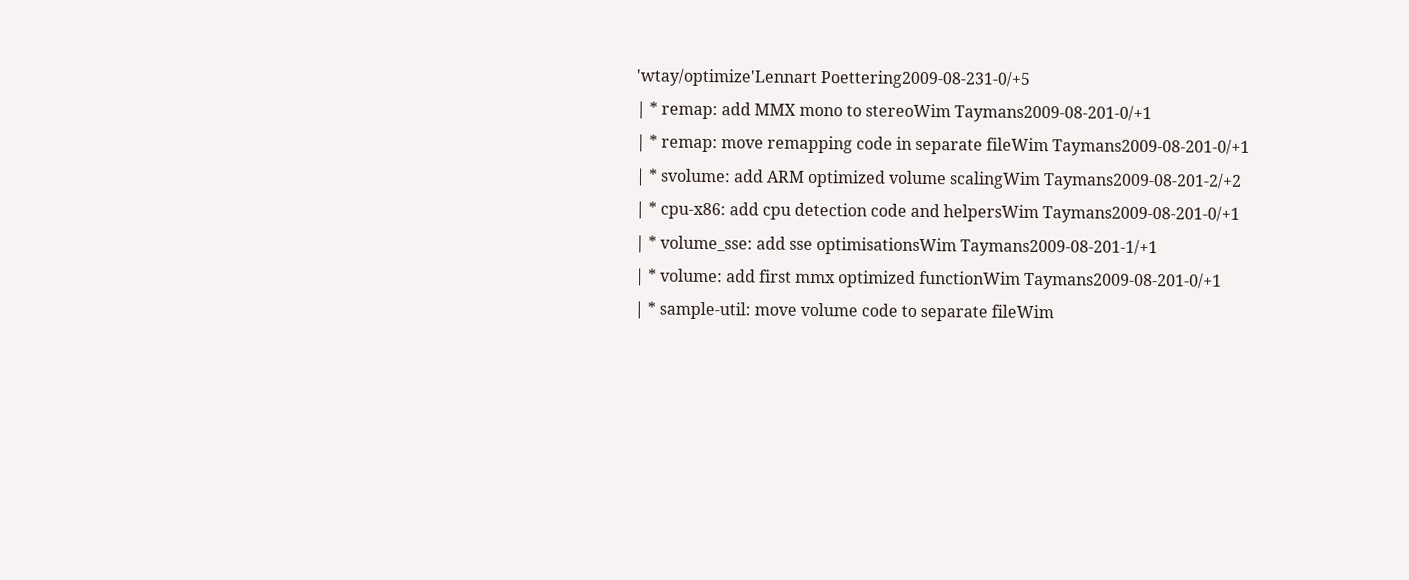'wtay/optimize'Lennart Poettering2009-08-231-0/+5
| * remap: add MMX mono to stereoWim Taymans2009-08-201-0/+1
| * remap: move remapping code in separate fileWim Taymans2009-08-201-0/+1
| * svolume: add ARM optimized volume scalingWim Taymans2009-08-201-2/+2
| * cpu-x86: add cpu detection code and helpersWim Taymans2009-08-201-0/+1
| * volume_sse: add sse optimisationsWim Taymans2009-08-201-1/+1
| * volume: add first mmx optimized functionWim Taymans2009-08-201-0/+1
| * sample-util: move volume code to separate fileWim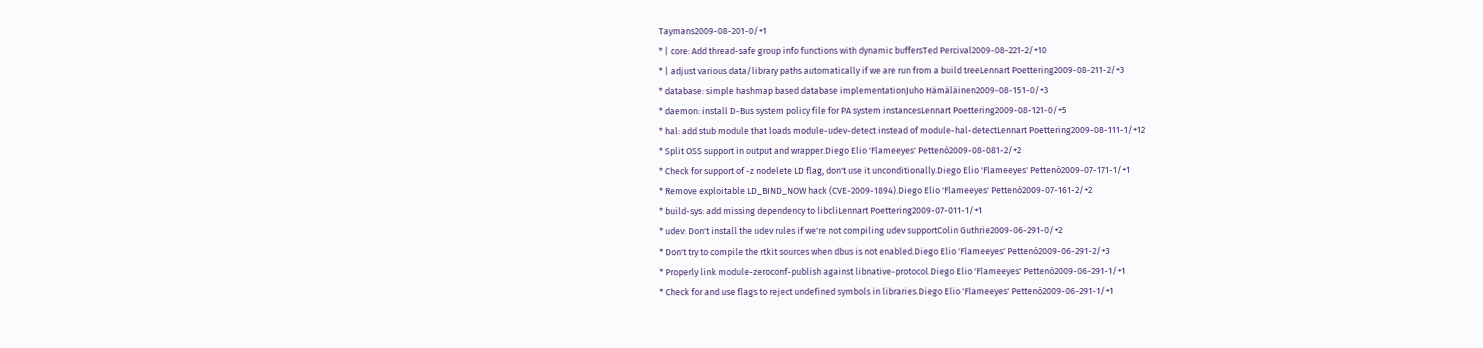Taymans2009-08-201-0/+1
* | core: Add thread-safe group info functions with dynamic buffersTed Percival2009-08-221-2/+10
* | adjust various data/library paths automatically if we are run from a build treeLennart Poettering2009-08-211-2/+3
* database: simple hashmap based database implementationJuho Hämäläinen2009-08-151-0/+3
* daemon: install D-Bus system policy file for PA system instancesLennart Poettering2009-08-121-0/+5
* hal: add stub module that loads module-udev-detect instead of module-hal-detectLennart Poettering2009-08-111-1/+12
* Split OSS support in output and wrapper.Diego Elio 'Flameeyes' Pettenò2009-08-081-2/+2
* Check for support of -z nodelete LD flag, don't use it unconditionally.Diego Elio 'Flameeyes' Pettenò2009-07-171-1/+1
* Remove exploitable LD_BIND_NOW hack (CVE-2009-1894).Diego Elio 'Flameeyes' Pettenò2009-07-161-2/+2
* build-sys: add missing dependency to libcliLennart Poettering2009-07-011-1/+1
* udev: Don't install the udev rules if we're not compiling udev supportColin Guthrie2009-06-291-0/+2
* Don't try to compile the rtkit sources when dbus is not enabled.Diego Elio 'Flameeyes' Pettenò2009-06-291-2/+3
* Properly link module-zeroconf-publish against libnative-protocol.Diego Elio 'Flameeyes' Pettenò2009-06-291-1/+1
* Check for and use flags to reject undefined symbols in libraries.Diego Elio 'Flameeyes' Pettenò2009-06-291-1/+1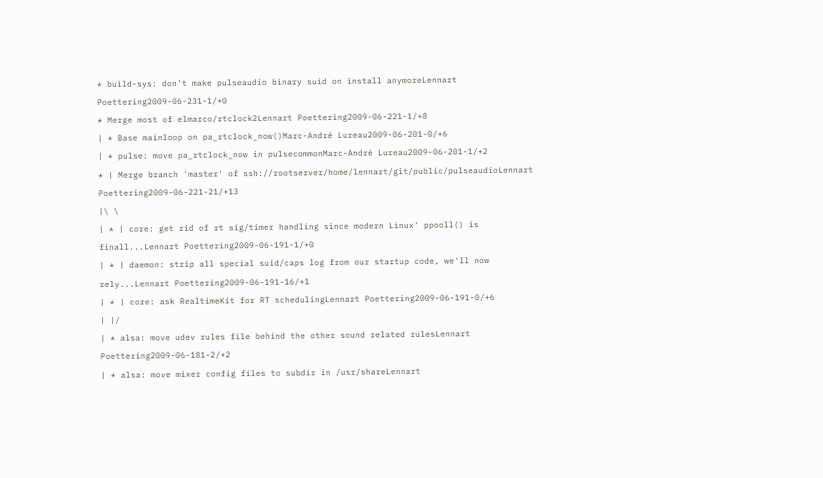* build-sys: don't make pulseaudio binary suid on install anymoreLennart Poettering2009-06-231-1/+0
* Merge most of elmarco/rtclock2Lennart Poettering2009-06-221-1/+8
| * Base mainloop on pa_rtclock_now()Marc-André Lureau2009-06-201-0/+6
| * pulse: move pa_rtclock_now in pulsecommonMarc-André Lureau2009-06-201-1/+2
* | Merge branch 'master' of ssh://rootserver/home/lennart/git/public/pulseaudioLennart Poettering2009-06-221-21/+13
|\ \
| * | core: get rid of rt sig/timer handling since modern Linux' ppooll() is finall...Lennart Poettering2009-06-191-1/+0
| * | daemon: strip all special suid/caps log from our startup code, we'll now rely...Lennart Poettering2009-06-191-16/+1
| * | core: ask RealtimeKit for RT schedulingLennart Poettering2009-06-191-0/+6
| |/
| * alsa: move udev rules file behind the other sound related rulesLennart Poettering2009-06-181-2/+2
| * alsa: move mixer config files to subdir in /usr/shareLennart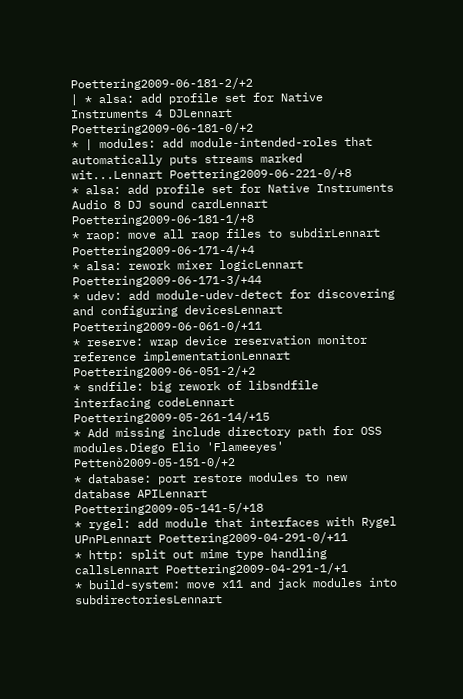Poettering2009-06-181-2/+2
| * alsa: add profile set for Native Instruments 4 DJLennart Poettering2009-06-181-0/+2
* | modules: add module-intended-roles that automatically puts streams marked wit...Lennart Poettering2009-06-221-0/+8
* alsa: add profile set for Native Instruments Audio 8 DJ sound cardLennart Poettering2009-06-181-1/+8
* raop: move all raop files to subdirLennart Poettering2009-06-171-4/+4
* alsa: rework mixer logicLennart Poettering2009-06-171-3/+44
* udev: add module-udev-detect for discovering and configuring devicesLennart Poettering2009-06-061-0/+11
* reserve: wrap device reservation monitor reference implementationLennart Poettering2009-06-051-2/+2
* sndfile: big rework of libsndfile interfacing codeLennart Poettering2009-05-261-14/+15
* Add missing include directory path for OSS modules.Diego Elio 'Flameeyes' Pettenò2009-05-151-0/+2
* database: port restore modules to new database APILennart Poettering2009-05-141-5/+18
* rygel: add module that interfaces with Rygel UPnPLennart Poettering2009-04-291-0/+11
* http: split out mime type handling callsLennart Poettering2009-04-291-1/+1
* build-system: move x11 and jack modules into subdirectoriesLennart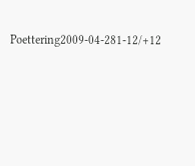Poettering2009-04-281-12/+12